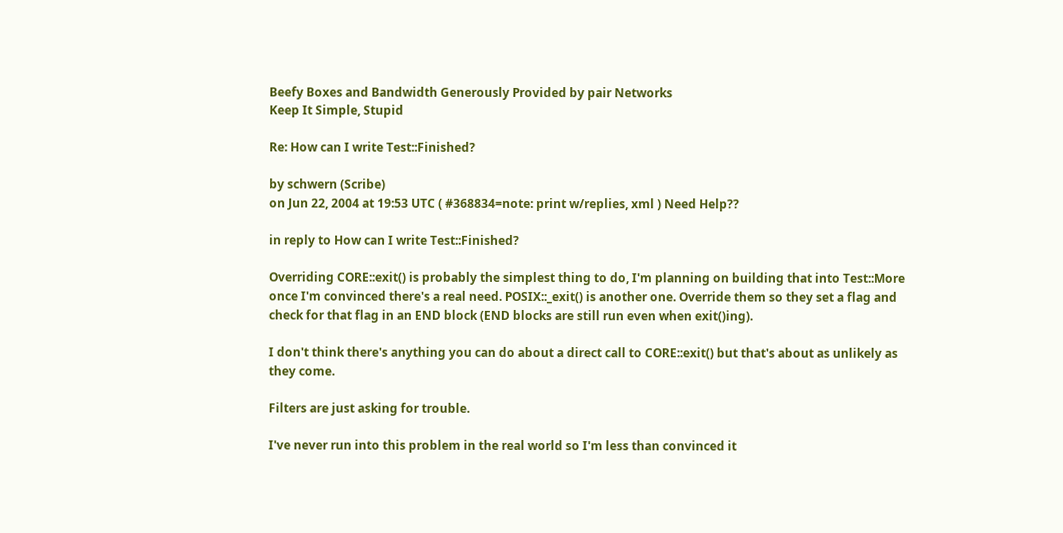Beefy Boxes and Bandwidth Generously Provided by pair Networks
Keep It Simple, Stupid

Re: How can I write Test::Finished?

by schwern (Scribe)
on Jun 22, 2004 at 19:53 UTC ( #368834=note: print w/replies, xml ) Need Help??

in reply to How can I write Test::Finished?

Overriding CORE::exit() is probably the simplest thing to do, I'm planning on building that into Test::More once I'm convinced there's a real need. POSIX::_exit() is another one. Override them so they set a flag and check for that flag in an END block (END blocks are still run even when exit()ing).

I don't think there's anything you can do about a direct call to CORE::exit() but that's about as unlikely as they come.

Filters are just asking for trouble.

I've never run into this problem in the real world so I'm less than convinced it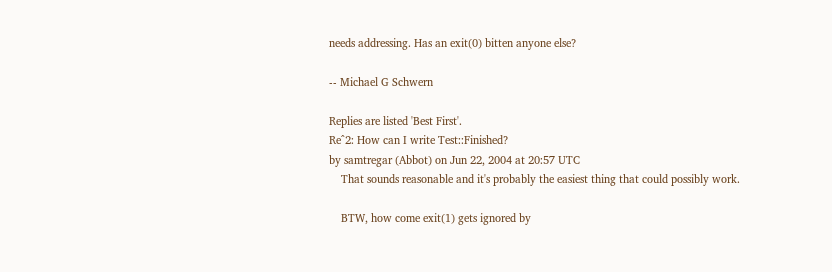needs addressing. Has an exit(0) bitten anyone else?

-- Michael G Schwern

Replies are listed 'Best First'.
Re^2: How can I write Test::Finished?
by samtregar (Abbot) on Jun 22, 2004 at 20:57 UTC
    That sounds reasonable and it's probably the easiest thing that could possibly work.

    BTW, how come exit(1) gets ignored by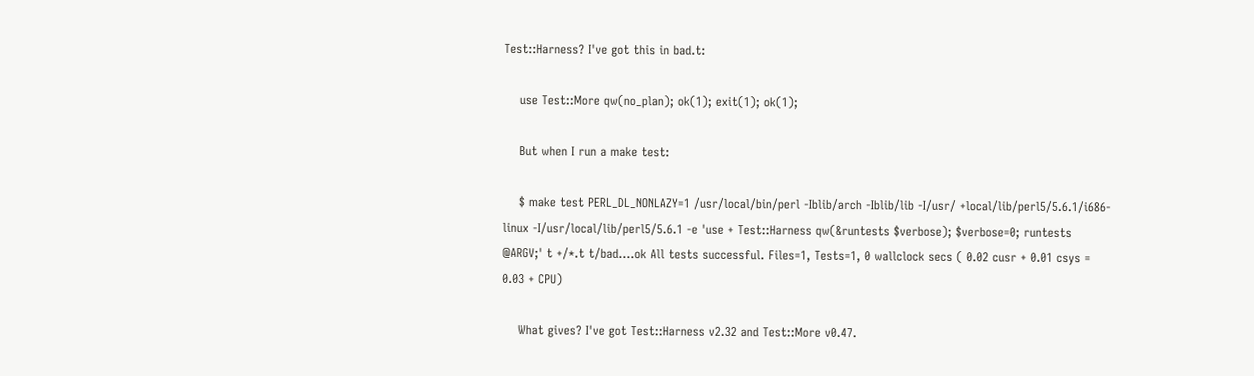Test::Harness? I've got this in bad.t:

    use Test::More qw(no_plan); ok(1); exit(1); ok(1);

    But when I run a make test:

    $ make test PERL_DL_NONLAZY=1 /usr/local/bin/perl -Iblib/arch -Iblib/lib -I/usr/ +local/lib/perl5/5.6.1/i686-linux -I/usr/local/lib/perl5/5.6.1 -e 'use + Test::Harness qw(&runtests $verbose); $verbose=0; runtests @ARGV;' t +/*.t t/bad....ok All tests successful. Files=1, Tests=1, 0 wallclock secs ( 0.02 cusr + 0.01 csys = 0.03 + CPU)

    What gives? I've got Test::Harness v2.32 and Test::More v0.47.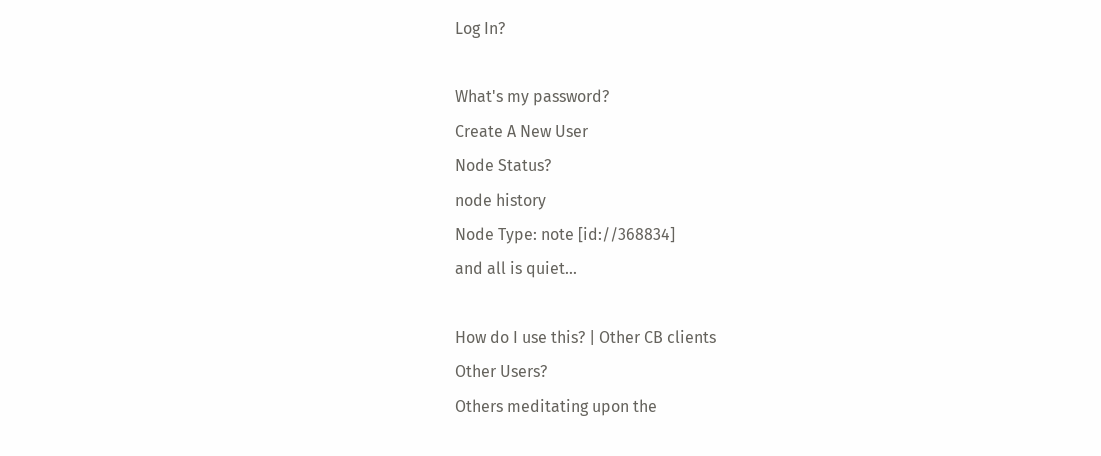Log In?

What's my password?
Create A New User
Node Status?
node history
Node Type: note [id://368834]
and all is quiet...

How do I use this? | Other CB clients
Other Users?
Others meditating upon the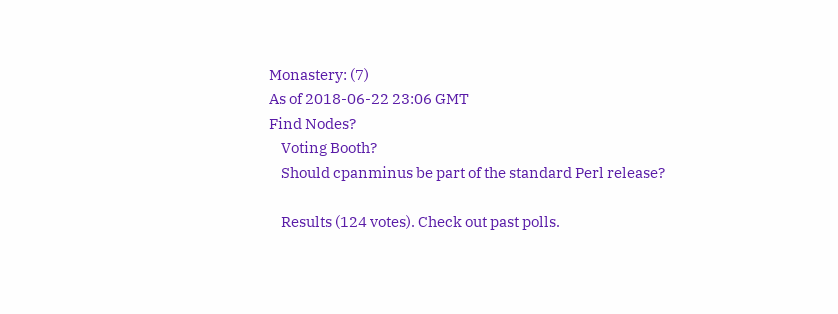Monastery: (7)
As of 2018-06-22 23:06 GMT
Find Nodes?
    Voting Booth?
    Should cpanminus be part of the standard Perl release?

    Results (124 votes). Check out past polls.